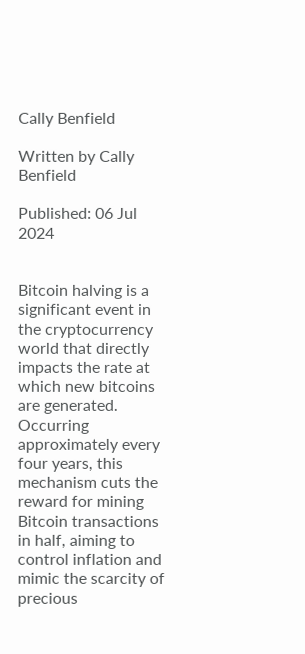Cally Benfield

Written by Cally Benfield

Published: 06 Jul 2024


Bitcoin halving is a significant event in the cryptocurrency world that directly impacts the rate at which new bitcoins are generated. Occurring approximately every four years, this mechanism cuts the reward for mining Bitcoin transactions in half, aiming to control inflation and mimic the scarcity of precious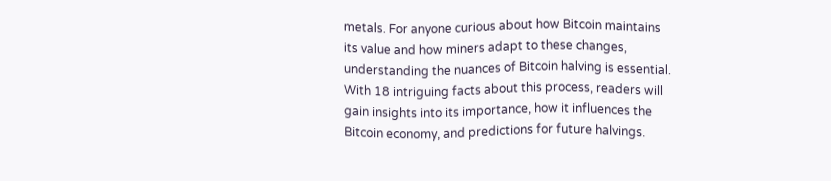metals. For anyone curious about how Bitcoin maintains its value and how miners adapt to these changes, understanding the nuances of Bitcoin halving is essential. With 18 intriguing facts about this process, readers will gain insights into its importance, how it influences the Bitcoin economy, and predictions for future halvings.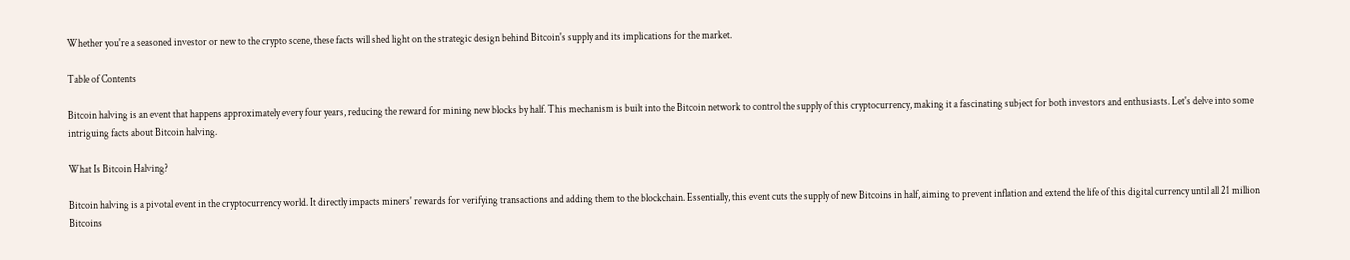Whether you're a seasoned investor or new to the crypto scene, these facts will shed light on the strategic design behind Bitcoin's supply and its implications for the market.

Table of Contents

Bitcoin halving is an event that happens approximately every four years, reducing the reward for mining new blocks by half. This mechanism is built into the Bitcoin network to control the supply of this cryptocurrency, making it a fascinating subject for both investors and enthusiasts. Let's delve into some intriguing facts about Bitcoin halving.

What Is Bitcoin Halving?

Bitcoin halving is a pivotal event in the cryptocurrency world. It directly impacts miners' rewards for verifying transactions and adding them to the blockchain. Essentially, this event cuts the supply of new Bitcoins in half, aiming to prevent inflation and extend the life of this digital currency until all 21 million Bitcoins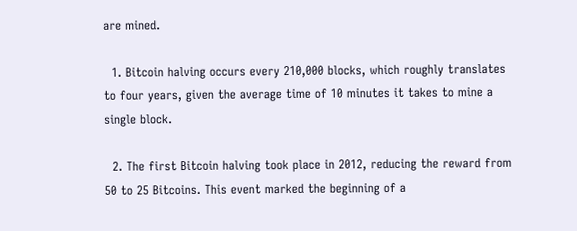are mined.

  1. Bitcoin halving occurs every 210,000 blocks, which roughly translates to four years, given the average time of 10 minutes it takes to mine a single block.

  2. The first Bitcoin halving took place in 2012, reducing the reward from 50 to 25 Bitcoins. This event marked the beginning of a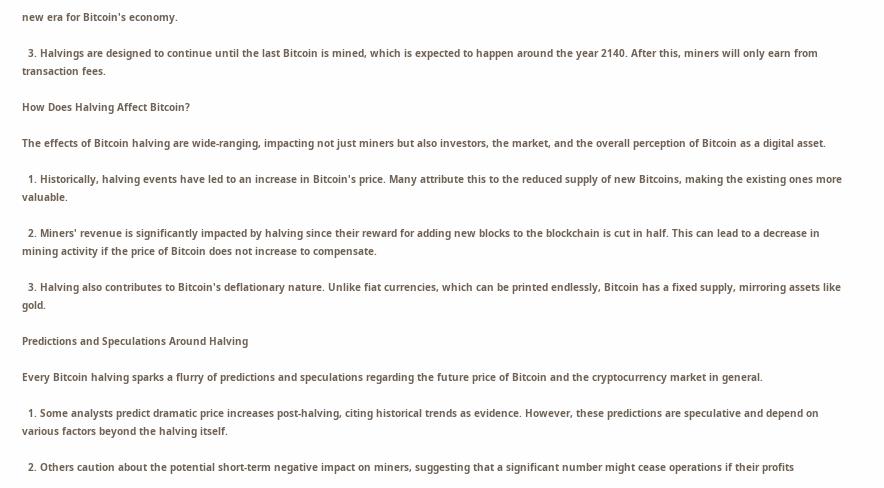new era for Bitcoin's economy.

  3. Halvings are designed to continue until the last Bitcoin is mined, which is expected to happen around the year 2140. After this, miners will only earn from transaction fees.

How Does Halving Affect Bitcoin?

The effects of Bitcoin halving are wide-ranging, impacting not just miners but also investors, the market, and the overall perception of Bitcoin as a digital asset.

  1. Historically, halving events have led to an increase in Bitcoin's price. Many attribute this to the reduced supply of new Bitcoins, making the existing ones more valuable.

  2. Miners' revenue is significantly impacted by halving since their reward for adding new blocks to the blockchain is cut in half. This can lead to a decrease in mining activity if the price of Bitcoin does not increase to compensate.

  3. Halving also contributes to Bitcoin's deflationary nature. Unlike fiat currencies, which can be printed endlessly, Bitcoin has a fixed supply, mirroring assets like gold.

Predictions and Speculations Around Halving

Every Bitcoin halving sparks a flurry of predictions and speculations regarding the future price of Bitcoin and the cryptocurrency market in general.

  1. Some analysts predict dramatic price increases post-halving, citing historical trends as evidence. However, these predictions are speculative and depend on various factors beyond the halving itself.

  2. Others caution about the potential short-term negative impact on miners, suggesting that a significant number might cease operations if their profits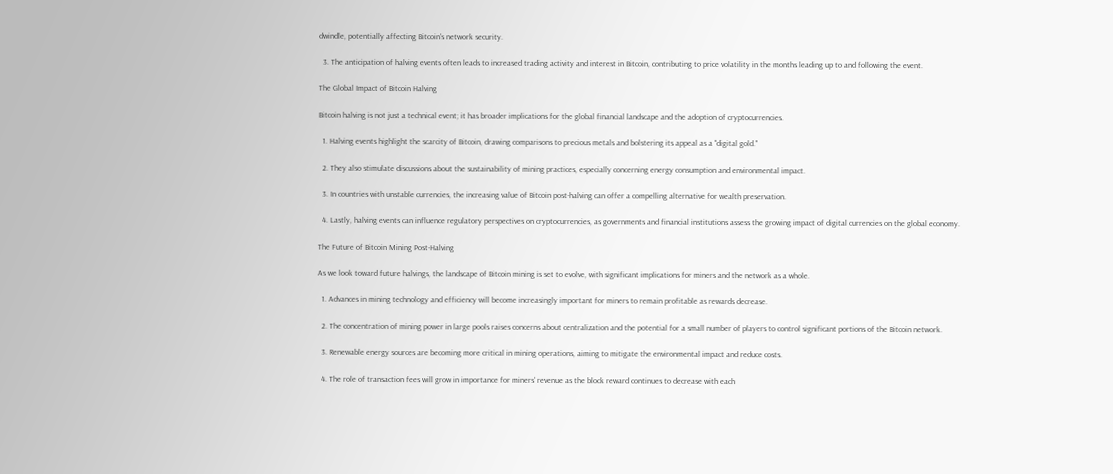dwindle, potentially affecting Bitcoin's network security.

  3. The anticipation of halving events often leads to increased trading activity and interest in Bitcoin, contributing to price volatility in the months leading up to and following the event.

The Global Impact of Bitcoin Halving

Bitcoin halving is not just a technical event; it has broader implications for the global financial landscape and the adoption of cryptocurrencies.

  1. Halving events highlight the scarcity of Bitcoin, drawing comparisons to precious metals and bolstering its appeal as a "digital gold."

  2. They also stimulate discussions about the sustainability of mining practices, especially concerning energy consumption and environmental impact.

  3. In countries with unstable currencies, the increasing value of Bitcoin post-halving can offer a compelling alternative for wealth preservation.

  4. Lastly, halving events can influence regulatory perspectives on cryptocurrencies, as governments and financial institutions assess the growing impact of digital currencies on the global economy.

The Future of Bitcoin Mining Post-Halving

As we look toward future halvings, the landscape of Bitcoin mining is set to evolve, with significant implications for miners and the network as a whole.

  1. Advances in mining technology and efficiency will become increasingly important for miners to remain profitable as rewards decrease.

  2. The concentration of mining power in large pools raises concerns about centralization and the potential for a small number of players to control significant portions of the Bitcoin network.

  3. Renewable energy sources are becoming more critical in mining operations, aiming to mitigate the environmental impact and reduce costs.

  4. The role of transaction fees will grow in importance for miners' revenue as the block reward continues to decrease with each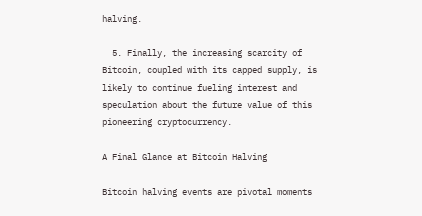halving.

  5. Finally, the increasing scarcity of Bitcoin, coupled with its capped supply, is likely to continue fueling interest and speculation about the future value of this pioneering cryptocurrency.

A Final Glance at Bitcoin Halving

Bitcoin halving events are pivotal moments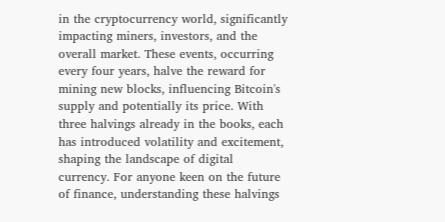in the cryptocurrency world, significantly impacting miners, investors, and the overall market. These events, occurring every four years, halve the reward for mining new blocks, influencing Bitcoin's supply and potentially its price. With three halvings already in the books, each has introduced volatility and excitement, shaping the landscape of digital currency. For anyone keen on the future of finance, understanding these halvings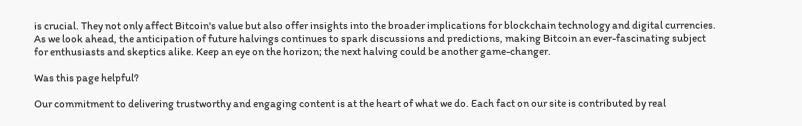is crucial. They not only affect Bitcoin's value but also offer insights into the broader implications for blockchain technology and digital currencies. As we look ahead, the anticipation of future halvings continues to spark discussions and predictions, making Bitcoin an ever-fascinating subject for enthusiasts and skeptics alike. Keep an eye on the horizon; the next halving could be another game-changer.

Was this page helpful?

Our commitment to delivering trustworthy and engaging content is at the heart of what we do. Each fact on our site is contributed by real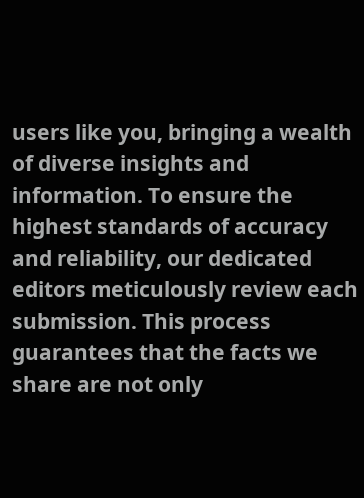users like you, bringing a wealth of diverse insights and information. To ensure the highest standards of accuracy and reliability, our dedicated editors meticulously review each submission. This process guarantees that the facts we share are not only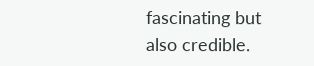fascinating but also credible.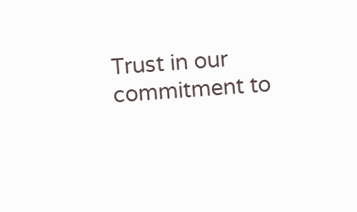Trust in our commitment to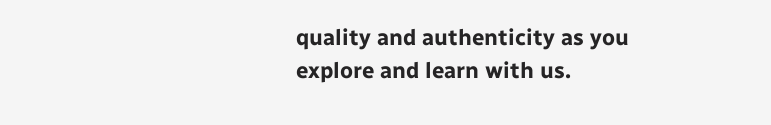quality and authenticity as you explore and learn with us.